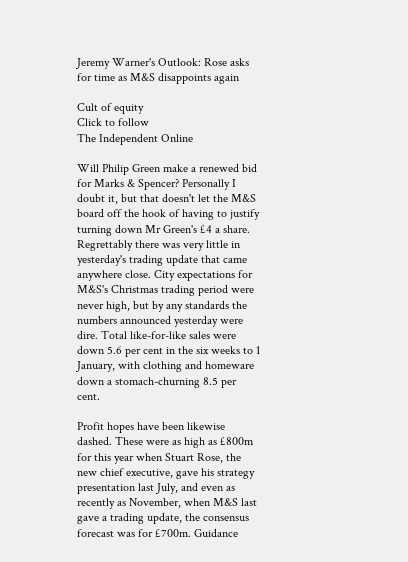Jeremy Warner's Outlook: Rose asks for time as M&S disappoints again

Cult of equity
Click to follow
The Independent Online

Will Philip Green make a renewed bid for Marks & Spencer? Personally I doubt it, but that doesn't let the M&S board off the hook of having to justify turning down Mr Green's £4 a share. Regrettably there was very little in yesterday's trading update that came anywhere close. City expectations for M&S's Christmas trading period were never high, but by any standards the numbers announced yesterday were dire. Total like-for-like sales were down 5.6 per cent in the six weeks to 1 January, with clothing and homeware down a stomach-churning 8.5 per cent.

Profit hopes have been likewise dashed. These were as high as £800m for this year when Stuart Rose, the new chief executive, gave his strategy presentation last July, and even as recently as November, when M&S last gave a trading update, the consensus forecast was for £700m. Guidance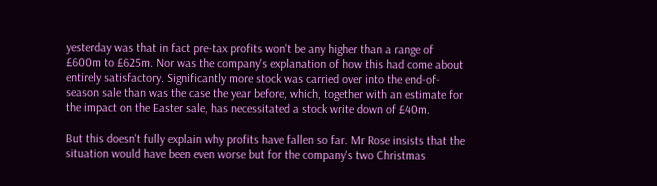yesterday was that in fact pre-tax profits won't be any higher than a range of £600m to £625m. Nor was the company's explanation of how this had come about entirely satisfactory. Significantly more stock was carried over into the end-of-season sale than was the case the year before, which, together with an estimate for the impact on the Easter sale, has necessitated a stock write down of £40m.

But this doesn't fully explain why profits have fallen so far. Mr Rose insists that the situation would have been even worse but for the company's two Christmas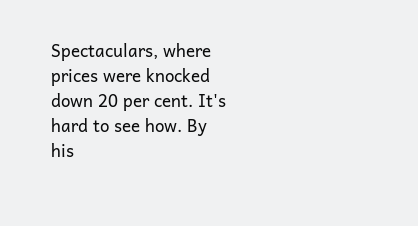Spectaculars, where prices were knocked down 20 per cent. It's hard to see how. By his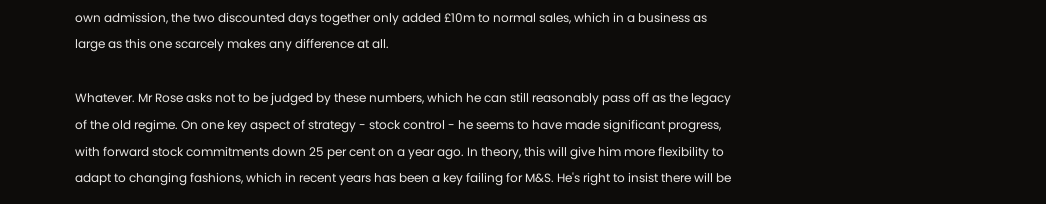own admission, the two discounted days together only added £10m to normal sales, which in a business as large as this one scarcely makes any difference at all.

Whatever. Mr Rose asks not to be judged by these numbers, which he can still reasonably pass off as the legacy of the old regime. On one key aspect of strategy - stock control - he seems to have made significant progress, with forward stock commitments down 25 per cent on a year ago. In theory, this will give him more flexibility to adapt to changing fashions, which in recent years has been a key failing for M&S. He's right to insist there will be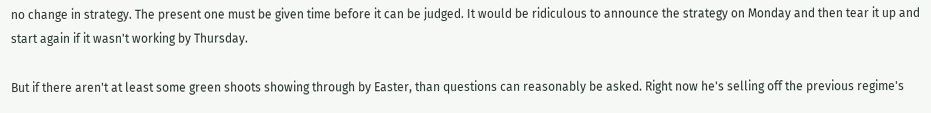no change in strategy. The present one must be given time before it can be judged. It would be ridiculous to announce the strategy on Monday and then tear it up and start again if it wasn't working by Thursday.

But if there aren't at least some green shoots showing through by Easter, than questions can reasonably be asked. Right now he's selling off the previous regime's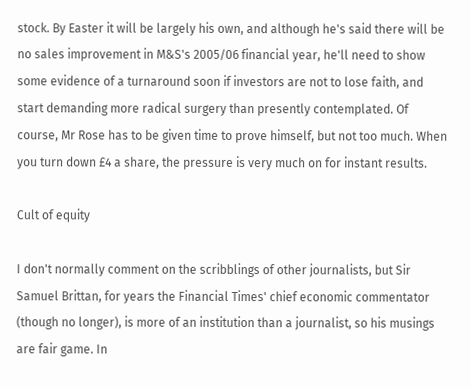stock. By Easter it will be largely his own, and although he's said there will be no sales improvement in M&S's 2005/06 financial year, he'll need to show some evidence of a turnaround soon if investors are not to lose faith, and start demanding more radical surgery than presently contemplated. Of course, Mr Rose has to be given time to prove himself, but not too much. When you turn down £4 a share, the pressure is very much on for instant results.

Cult of equity

I don't normally comment on the scribblings of other journalists, but Sir Samuel Brittan, for years the Financial Times' chief economic commentator (though no longer), is more of an institution than a journalist, so his musings are fair game. In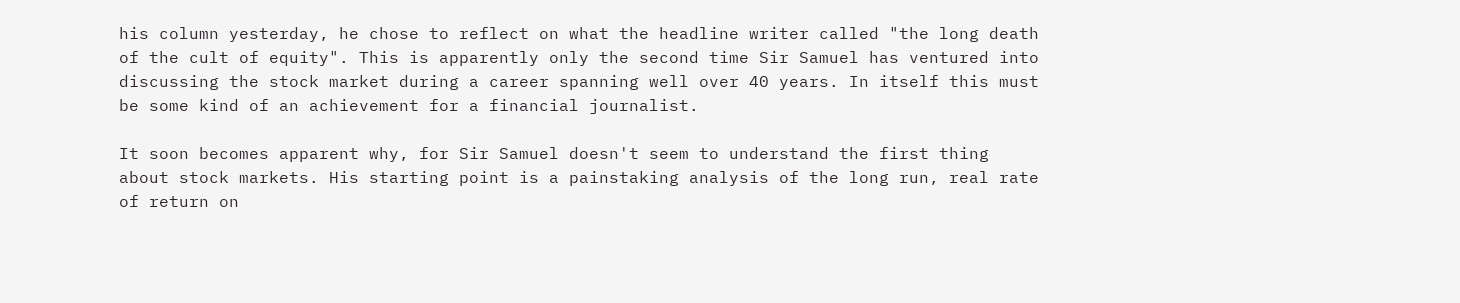his column yesterday, he chose to reflect on what the headline writer called "the long death of the cult of equity". This is apparently only the second time Sir Samuel has ventured into discussing the stock market during a career spanning well over 40 years. In itself this must be some kind of an achievement for a financial journalist.

It soon becomes apparent why, for Sir Samuel doesn't seem to understand the first thing about stock markets. His starting point is a painstaking analysis of the long run, real rate of return on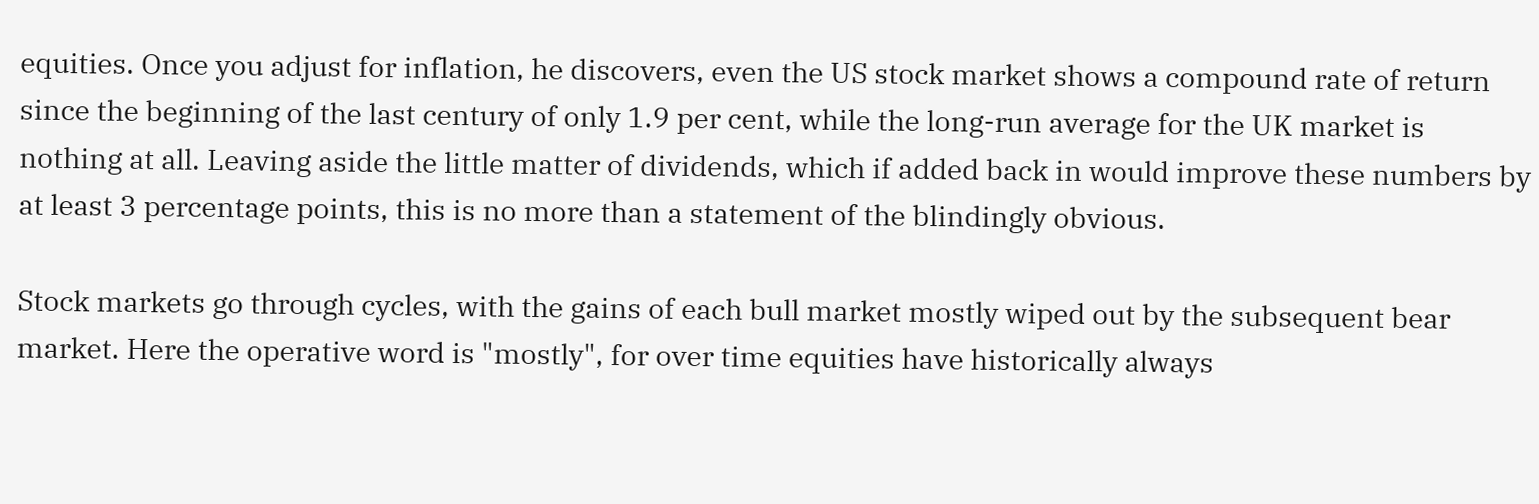equities. Once you adjust for inflation, he discovers, even the US stock market shows a compound rate of return since the beginning of the last century of only 1.9 per cent, while the long-run average for the UK market is nothing at all. Leaving aside the little matter of dividends, which if added back in would improve these numbers by at least 3 percentage points, this is no more than a statement of the blindingly obvious.

Stock markets go through cycles, with the gains of each bull market mostly wiped out by the subsequent bear market. Here the operative word is "mostly", for over time equities have historically always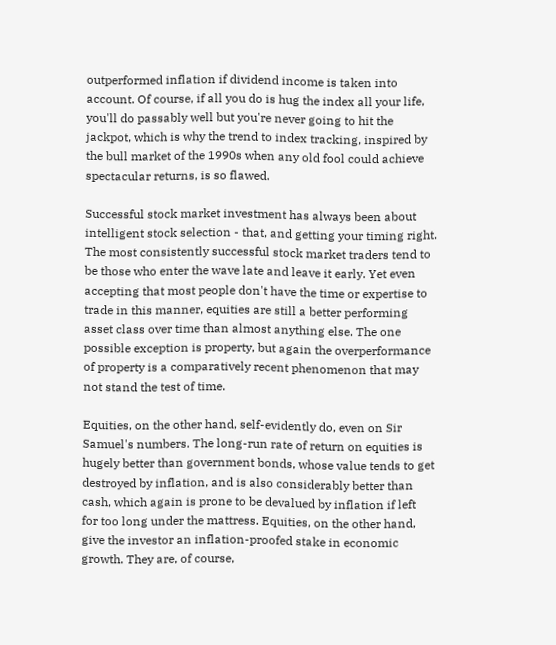outperformed inflation if dividend income is taken into account. Of course, if all you do is hug the index all your life, you'll do passably well but you're never going to hit the jackpot, which is why the trend to index tracking, inspired by the bull market of the 1990s when any old fool could achieve spectacular returns, is so flawed.

Successful stock market investment has always been about intelligent stock selection - that, and getting your timing right. The most consistently successful stock market traders tend to be those who enter the wave late and leave it early. Yet even accepting that most people don't have the time or expertise to trade in this manner, equities are still a better performing asset class over time than almost anything else. The one possible exception is property, but again the overperformance of property is a comparatively recent phenomenon that may not stand the test of time.

Equities, on the other hand, self-evidently do, even on Sir Samuel's numbers. The long-run rate of return on equities is hugely better than government bonds, whose value tends to get destroyed by inflation, and is also considerably better than cash, which again is prone to be devalued by inflation if left for too long under the mattress. Equities, on the other hand, give the investor an inflation-proofed stake in economic growth. They are, of course,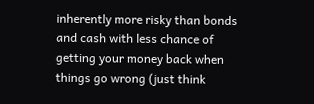inherently more risky than bonds and cash with less chance of getting your money back when things go wrong (just think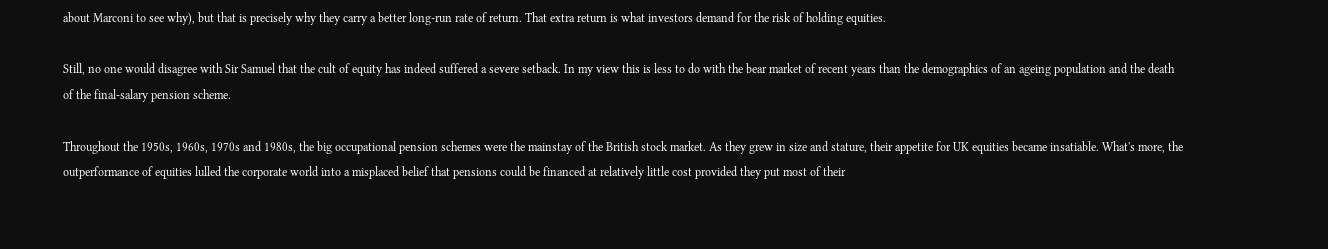about Marconi to see why), but that is precisely why they carry a better long-run rate of return. That extra return is what investors demand for the risk of holding equities.

Still, no one would disagree with Sir Samuel that the cult of equity has indeed suffered a severe setback. In my view this is less to do with the bear market of recent years than the demographics of an ageing population and the death of the final-salary pension scheme.

Throughout the 1950s, 1960s, 1970s and 1980s, the big occupational pension schemes were the mainstay of the British stock market. As they grew in size and stature, their appetite for UK equities became insatiable. What's more, the outperformance of equities lulled the corporate world into a misplaced belief that pensions could be financed at relatively little cost provided they put most of their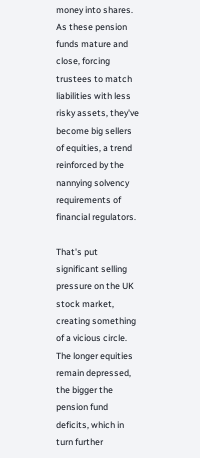money into shares. As these pension funds mature and close, forcing trustees to match liabilities with less risky assets, they've become big sellers of equities, a trend reinforced by the nannying solvency requirements of financial regulators.

That's put significant selling pressure on the UK stock market, creating something of a vicious circle. The longer equities remain depressed, the bigger the pension fund deficits, which in turn further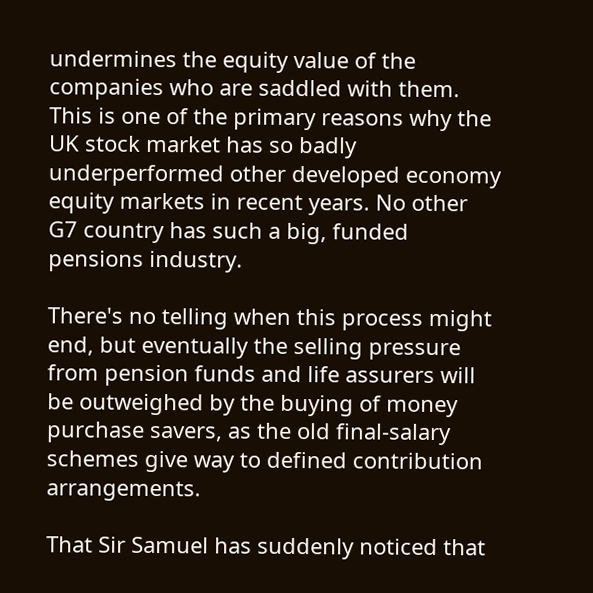undermines the equity value of the companies who are saddled with them. This is one of the primary reasons why the UK stock market has so badly underperformed other developed economy equity markets in recent years. No other G7 country has such a big, funded pensions industry.

There's no telling when this process might end, but eventually the selling pressure from pension funds and life assurers will be outweighed by the buying of money purchase savers, as the old final-salary schemes give way to defined contribution arrangements.

That Sir Samuel has suddenly noticed that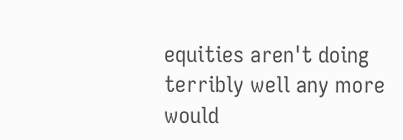equities aren't doing terribly well any more would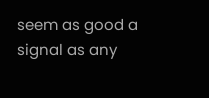seem as good a signal as any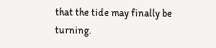that the tide may finally be turning.